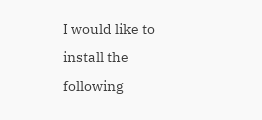I would like to install the following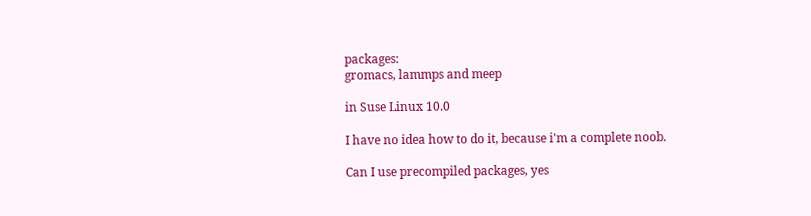packages:
gromacs, lammps and meep

in Suse Linux 10.0

I have no idea how to do it, because i'm a complete noob.

Can I use precompiled packages, yes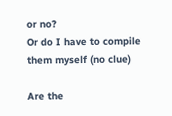or no?
Or do I have to compile them myself (no clue)

Are the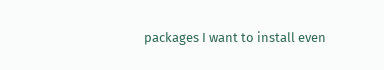packages I want to install even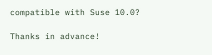compatible with Suse 10.0?

Thanks in advance!